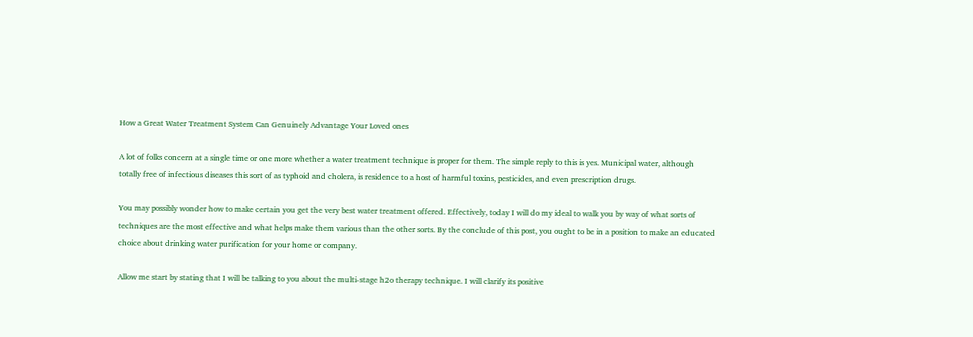How a Great Water Treatment System Can Genuinely Advantage Your Loved ones

A lot of folks concern at a single time or one more whether a water treatment technique is proper for them. The simple reply to this is yes. Municipal water, although totally free of infectious diseases this sort of as typhoid and cholera, is residence to a host of harmful toxins, pesticides, and even prescription drugs.

You may possibly wonder how to make certain you get the very best water treatment offered. Effectively, today I will do my ideal to walk you by way of what sorts of techniques are the most effective and what helps make them various than the other sorts. By the conclude of this post, you ought to be in a position to make an educated choice about drinking water purification for your home or company.

Allow me start by stating that I will be talking to you about the multi-stage h2o therapy technique. I will clarify its positive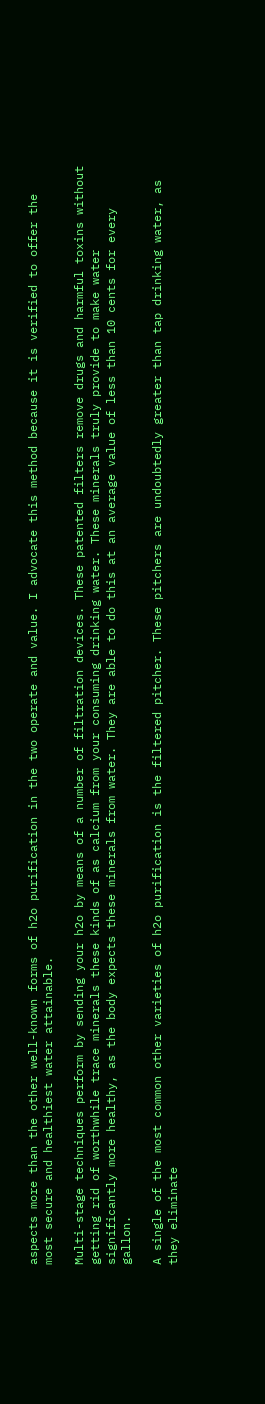aspects more than the other well-known forms of h2o purification in the two operate and value. I advocate this method because it is verified to offer the most secure and healthiest water attainable.

Multi-stage techniques perform by sending your h2o by means of a number of filtration devices. These patented filters remove drugs and harmful toxins without getting rid of worthwhile trace minerals these kinds of as calcium from your consuming drinking water. These minerals truly provide to make water significantly more healthy, as the body expects these minerals from water. They are able to do this at an average value of less than 10 cents for every gallon.

A single of the most common other varieties of h2o purification is the filtered pitcher. These pitchers are undoubtedly greater than tap drinking water, as they eliminate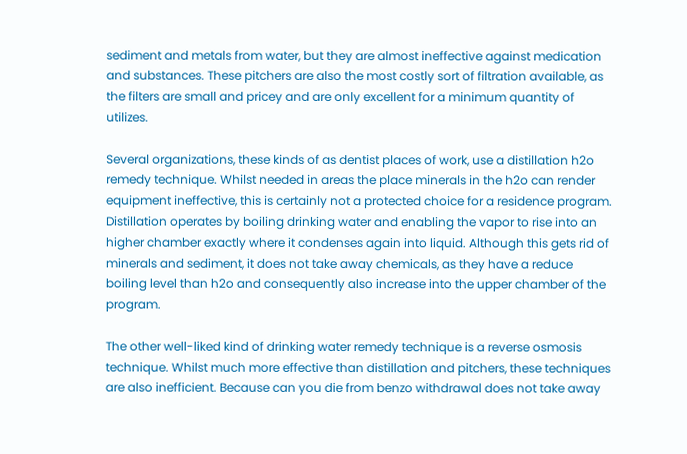sediment and metals from water, but they are almost ineffective against medication and substances. These pitchers are also the most costly sort of filtration available, as the filters are small and pricey and are only excellent for a minimum quantity of utilizes.

Several organizations, these kinds of as dentist places of work, use a distillation h2o remedy technique. Whilst needed in areas the place minerals in the h2o can render equipment ineffective, this is certainly not a protected choice for a residence program. Distillation operates by boiling drinking water and enabling the vapor to rise into an higher chamber exactly where it condenses again into liquid. Although this gets rid of minerals and sediment, it does not take away chemicals, as they have a reduce boiling level than h2o and consequently also increase into the upper chamber of the program.

The other well-liked kind of drinking water remedy technique is a reverse osmosis technique. Whilst much more effective than distillation and pitchers, these techniques are also inefficient. Because can you die from benzo withdrawal does not take away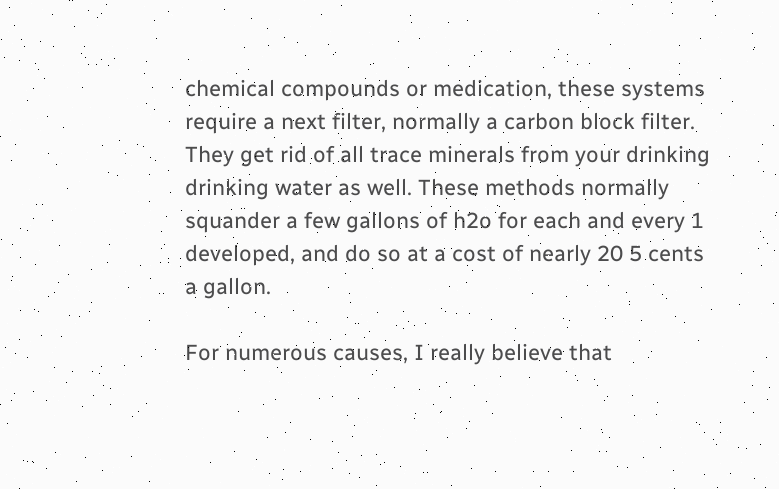chemical compounds or medication, these systems require a next filter, normally a carbon block filter. They get rid of all trace minerals from your drinking drinking water as well. These methods normally squander a few gallons of h2o for each and every 1 developed, and do so at a cost of nearly 20 5 cents a gallon.

For numerous causes, I really believe that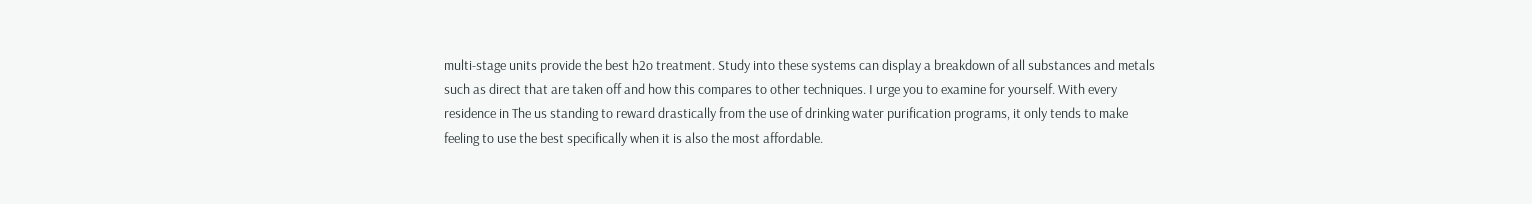multi-stage units provide the best h2o treatment. Study into these systems can display a breakdown of all substances and metals such as direct that are taken off and how this compares to other techniques. I urge you to examine for yourself. With every residence in The us standing to reward drastically from the use of drinking water purification programs, it only tends to make feeling to use the best specifically when it is also the most affordable.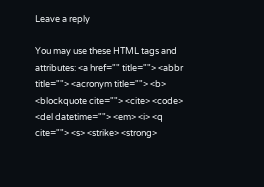Leave a reply

You may use these HTML tags and attributes: <a href="" title=""> <abbr title=""> <acronym title=""> <b> <blockquote cite=""> <cite> <code> <del datetime=""> <em> <i> <q cite=""> <s> <strike> <strong>